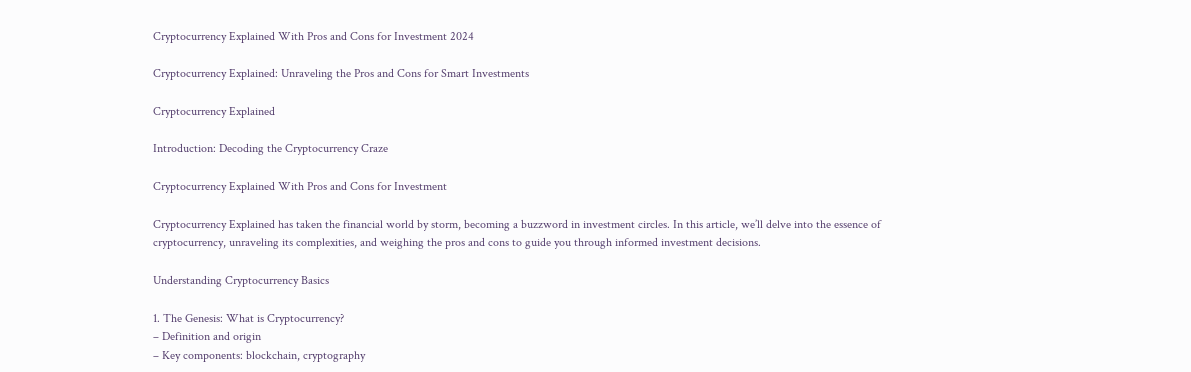Cryptocurrency Explained With Pros and Cons for Investment 2024

Cryptocurrency Explained: Unraveling the Pros and Cons for Smart Investments

Cryptocurrency Explained

Introduction: Decoding the Cryptocurrency Craze

Cryptocurrency Explained With Pros and Cons for Investment

Cryptocurrency Explained has taken the financial world by storm, becoming a buzzword in investment circles. In this article, we’ll delve into the essence of cryptocurrency, unraveling its complexities, and weighing the pros and cons to guide you through informed investment decisions.

Understanding Cryptocurrency Basics

1. The Genesis: What is Cryptocurrency?
– Definition and origin
– Key components: blockchain, cryptography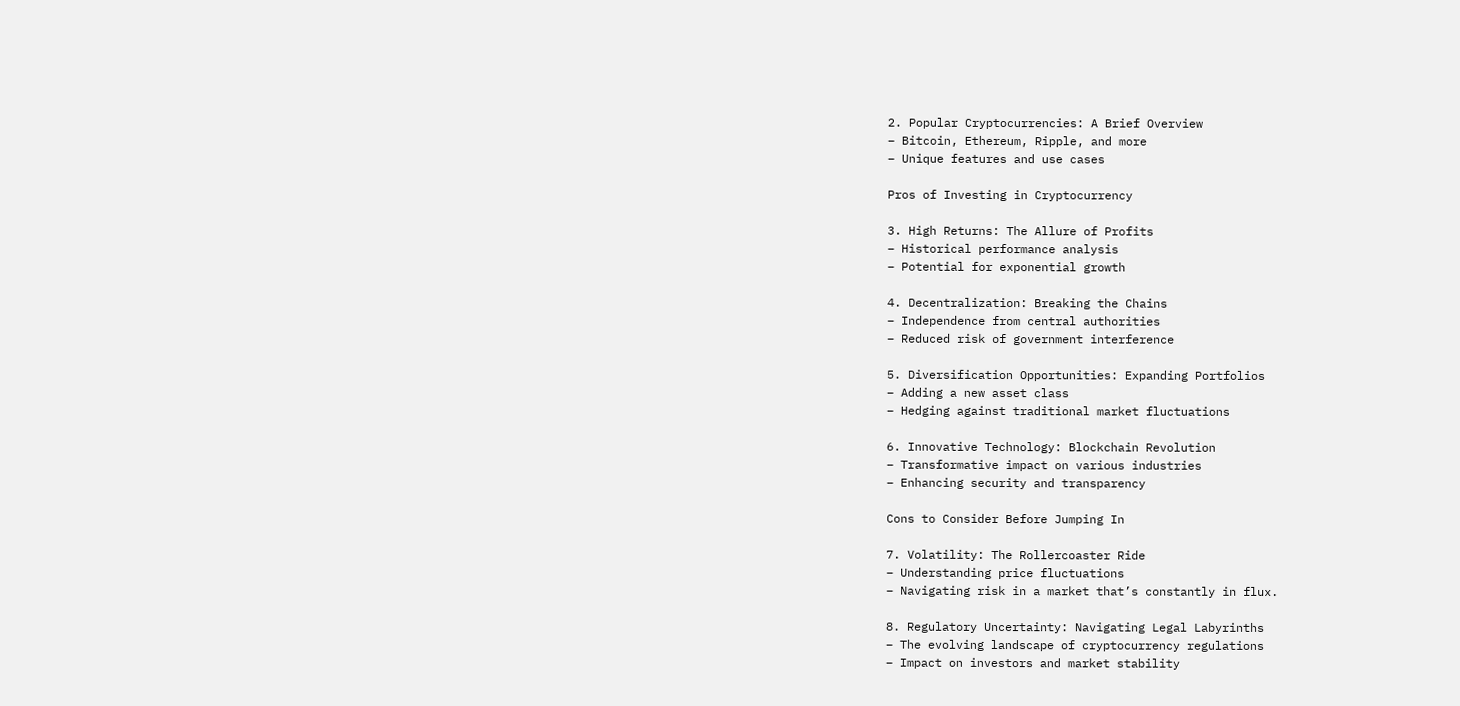2. Popular Cryptocurrencies: A Brief Overview
– Bitcoin, Ethereum, Ripple, and more
– Unique features and use cases

Pros of Investing in Cryptocurrency

3. High Returns: The Allure of Profits
– Historical performance analysis
– Potential for exponential growth

4. Decentralization: Breaking the Chains
– Independence from central authorities
– Reduced risk of government interference

5. Diversification Opportunities: Expanding Portfolios
– Adding a new asset class
– Hedging against traditional market fluctuations

6. Innovative Technology: Blockchain Revolution
– Transformative impact on various industries
– Enhancing security and transparency

Cons to Consider Before Jumping In

7. Volatility: The Rollercoaster Ride
– Understanding price fluctuations
– Navigating risk in a market that’s constantly in flux.

8. Regulatory Uncertainty: Navigating Legal Labyrinths
– The evolving landscape of cryptocurrency regulations
– Impact on investors and market stability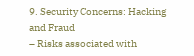9. Security Concerns: Hacking and Fraud
– Risks associated with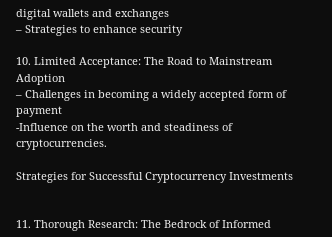digital wallets and exchanges
– Strategies to enhance security

10. Limited Acceptance: The Road to Mainstream Adoption
– Challenges in becoming a widely accepted form of payment
-Influence on the worth and steadiness of cryptocurrencies.

Strategies for Successful Cryptocurrency Investments


11. Thorough Research: The Bedrock of Informed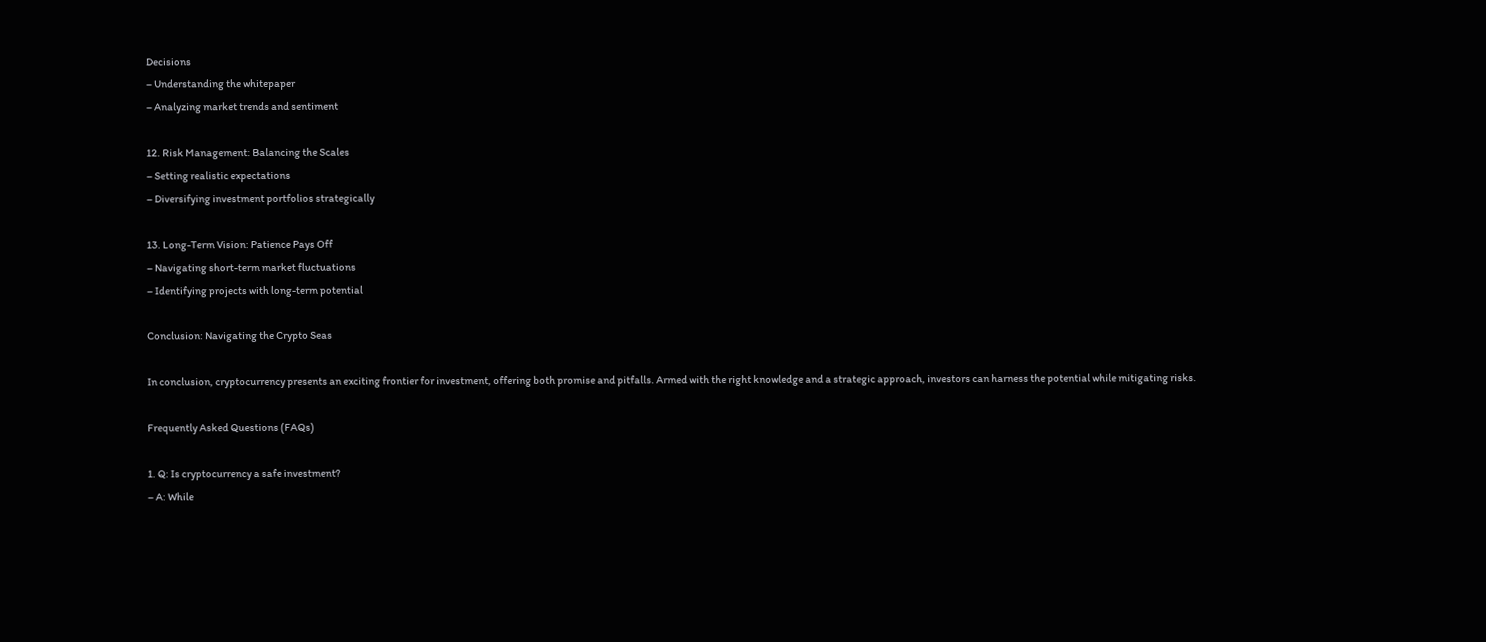Decisions
– Understanding the whitepaper
– Analyzing market trends and sentiment

12. Risk Management: Balancing the Scales
– Setting realistic expectations
– Diversifying investment portfolios strategically

13. Long-Term Vision: Patience Pays Off
– Navigating short-term market fluctuations
– Identifying projects with long-term potential

Conclusion: Navigating the Crypto Seas

In conclusion, cryptocurrency presents an exciting frontier for investment, offering both promise and pitfalls. Armed with the right knowledge and a strategic approach, investors can harness the potential while mitigating risks.

Frequently Asked Questions (FAQs)

1. Q: Is cryptocurrency a safe investment?
– A: While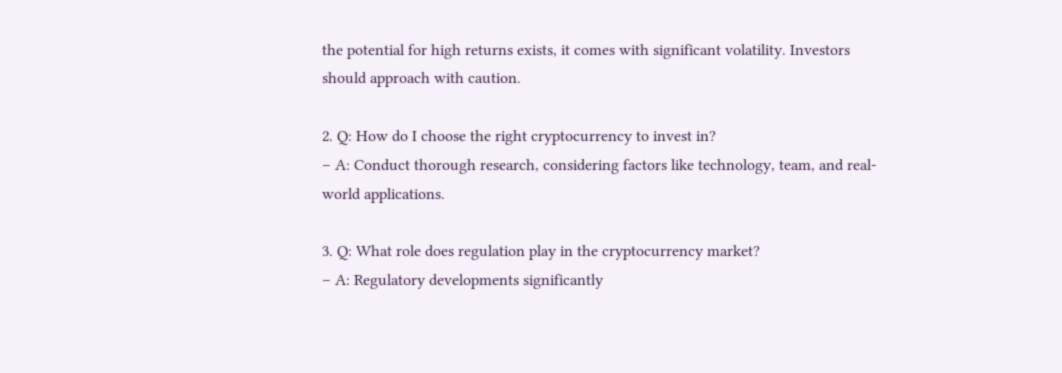the potential for high returns exists, it comes with significant volatility. Investors should approach with caution.

2. Q: How do I choose the right cryptocurrency to invest in?
– A: Conduct thorough research, considering factors like technology, team, and real-world applications.

3. Q: What role does regulation play in the cryptocurrency market?
– A: Regulatory developments significantly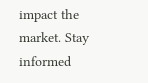impact the market. Stay informed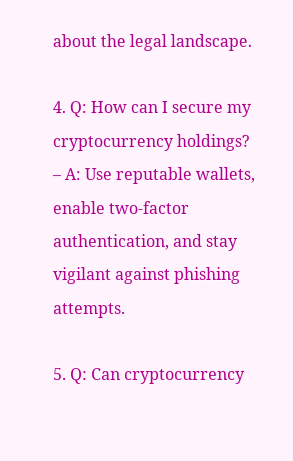about the legal landscape.

4. Q: How can I secure my cryptocurrency holdings?
– A: Use reputable wallets, enable two-factor authentication, and stay vigilant against phishing attempts.

5. Q: Can cryptocurrency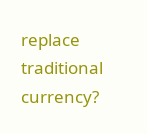replace traditional currency?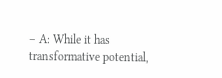– A: While it has transformative potential,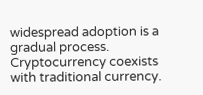widespread adoption is a gradual process. Cryptocurrency coexists with traditional currency.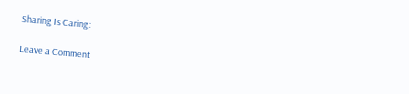Sharing Is Caring:

Leave a Comment